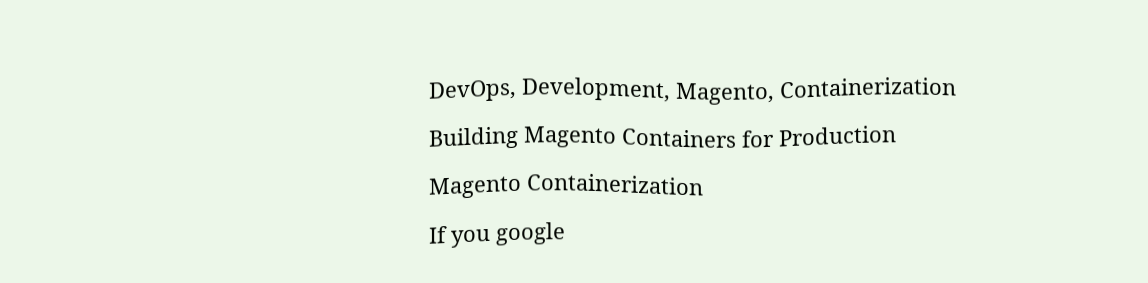DevOps, Development, Magento, Containerization

Building Magento Containers for Production

Magento Containerization

If you google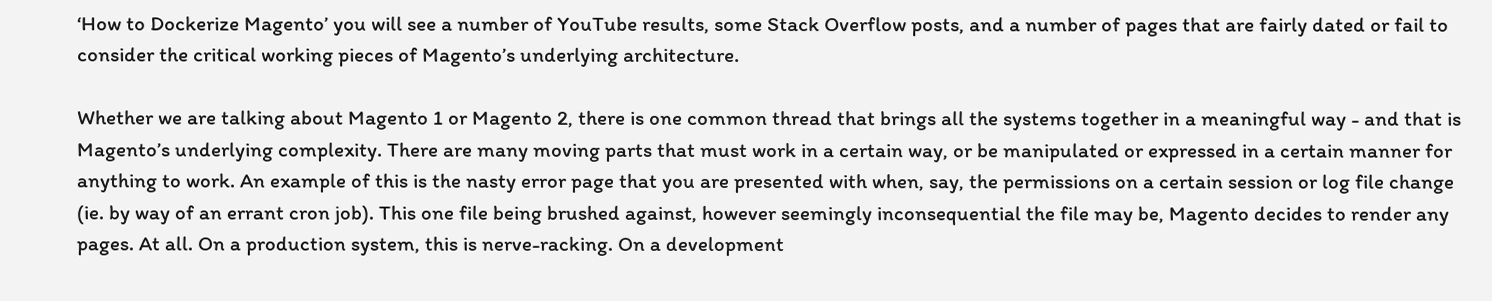‘How to Dockerize Magento’ you will see a number of YouTube results, some Stack Overflow posts, and a number of pages that are fairly dated or fail to consider the critical working pieces of Magento’s underlying architecture.

Whether we are talking about Magento 1 or Magento 2, there is one common thread that brings all the systems together in a meaningful way - and that is Magento’s underlying complexity. There are many moving parts that must work in a certain way, or be manipulated or expressed in a certain manner for anything to work. An example of this is the nasty error page that you are presented with when, say, the permissions on a certain session or log file change (ie. by way of an errant cron job). This one file being brushed against, however seemingly inconsequential the file may be, Magento decides to render any pages. At all. On a production system, this is nerve-racking. On a development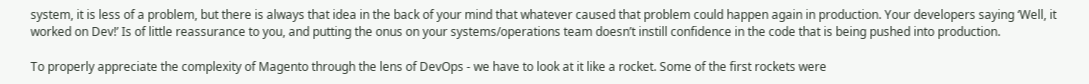system, it is less of a problem, but there is always that idea in the back of your mind that whatever caused that problem could happen again in production. Your developers saying ‘Well, it worked on Dev!’ Is of little reassurance to you, and putting the onus on your systems/operations team doesn’t instill confidence in the code that is being pushed into production.

To properly appreciate the complexity of Magento through the lens of DevOps - we have to look at it like a rocket. Some of the first rockets were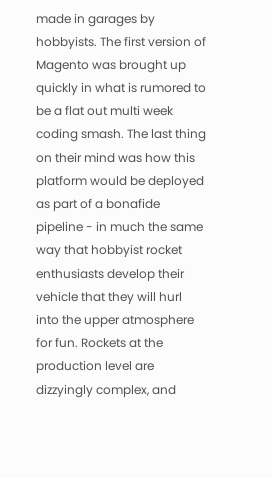made in garages by hobbyists. The first version of Magento was brought up quickly in what is rumored to be a flat out multi week coding smash. The last thing on their mind was how this platform would be deployed as part of a bonafide pipeline - in much the same way that hobbyist rocket enthusiasts develop their vehicle that they will hurl into the upper atmosphere for fun. Rockets at the production level are dizzyingly complex, and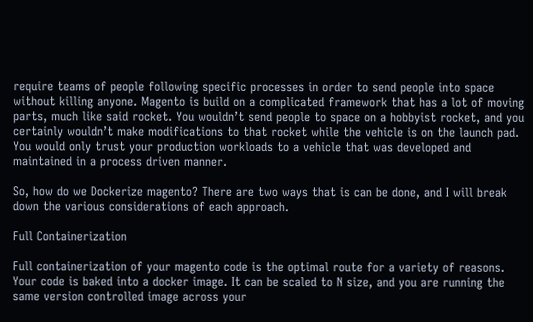require teams of people following specific processes in order to send people into space without killing anyone. Magento is build on a complicated framework that has a lot of moving parts, much like said rocket. You wouldn’t send people to space on a hobbyist rocket, and you certainly wouldn’t make modifications to that rocket while the vehicle is on the launch pad. You would only trust your production workloads to a vehicle that was developed and maintained in a process driven manner.

So, how do we Dockerize magento? There are two ways that is can be done, and I will break down the various considerations of each approach.

Full Containerization

Full containerization of your magento code is the optimal route for a variety of reasons. Your code is baked into a docker image. It can be scaled to N size, and you are running the same version controlled image across your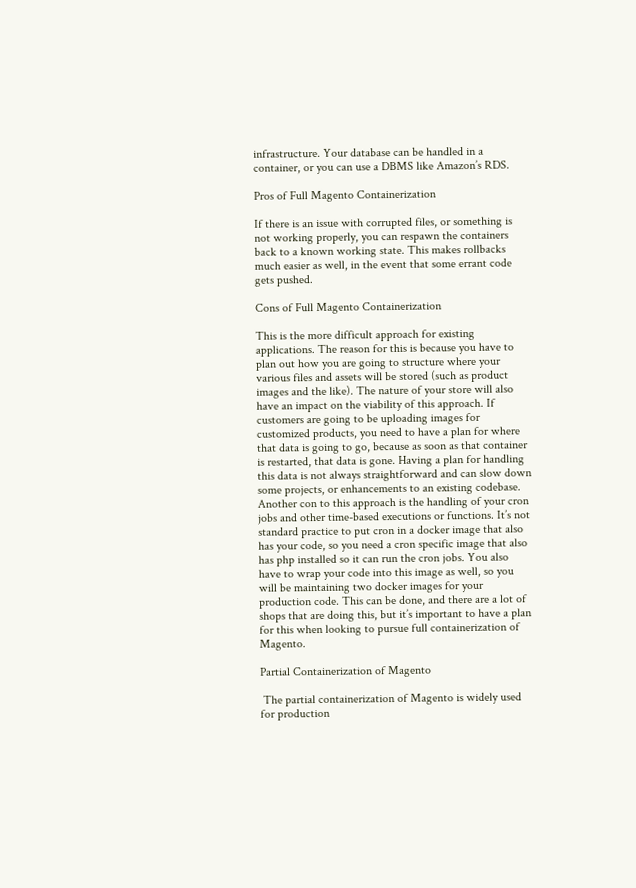infrastructure. Your database can be handled in a container, or you can use a DBMS like Amazon’s RDS.

Pros of Full Magento Containerization

If there is an issue with corrupted files, or something is not working properly, you can respawn the containers back to a known working state. This makes rollbacks much easier as well, in the event that some errant code gets pushed.

Cons of Full Magento Containerization

This is the more difficult approach for existing applications. The reason for this is because you have to plan out how you are going to structure where your various files and assets will be stored (such as product images and the like). The nature of your store will also have an impact on the viability of this approach. If customers are going to be uploading images for customized products, you need to have a plan for where that data is going to go, because as soon as that container is restarted, that data is gone. Having a plan for handling this data is not always straightforward and can slow down some projects, or enhancements to an existing codebase. Another con to this approach is the handling of your cron jobs and other time-based executions or functions. It’s not standard practice to put cron in a docker image that also has your code, so you need a cron specific image that also has php installed so it can run the cron jobs. You also have to wrap your code into this image as well, so you will be maintaining two docker images for your production code. This can be done, and there are a lot of shops that are doing this, but it’s important to have a plan for this when looking to pursue full containerization of Magento.

Partial Containerization of Magento

 The partial containerization of Magento is widely used for production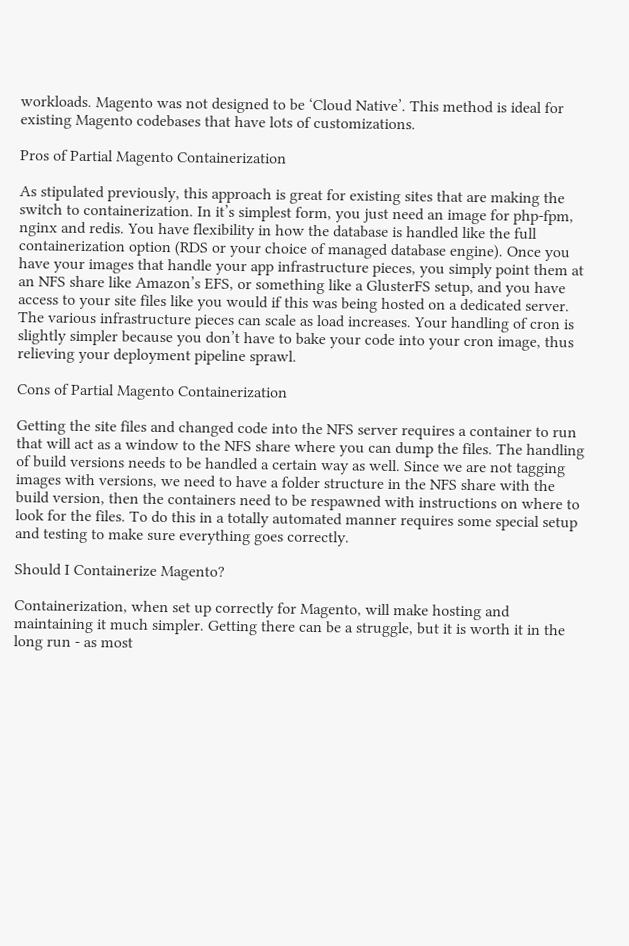workloads. Magento was not designed to be ‘Cloud Native’. This method is ideal for existing Magento codebases that have lots of customizations.

Pros of Partial Magento Containerization

As stipulated previously, this approach is great for existing sites that are making the switch to containerization. In it’s simplest form, you just need an image for php-fpm, nginx and redis. You have flexibility in how the database is handled like the full containerization option (RDS or your choice of managed database engine). Once you have your images that handle your app infrastructure pieces, you simply point them at an NFS share like Amazon’s EFS, or something like a GlusterFS setup, and you have access to your site files like you would if this was being hosted on a dedicated server. The various infrastructure pieces can scale as load increases. Your handling of cron is slightly simpler because you don’t have to bake your code into your cron image, thus relieving your deployment pipeline sprawl.

Cons of Partial Magento Containerization

Getting the site files and changed code into the NFS server requires a container to run that will act as a window to the NFS share where you can dump the files. The handling of build versions needs to be handled a certain way as well. Since we are not tagging images with versions, we need to have a folder structure in the NFS share with the build version, then the containers need to be respawned with instructions on where to look for the files. To do this in a totally automated manner requires some special setup and testing to make sure everything goes correctly.

Should I Containerize Magento?

Containerization, when set up correctly for Magento, will make hosting and maintaining it much simpler. Getting there can be a struggle, but it is worth it in the long run - as most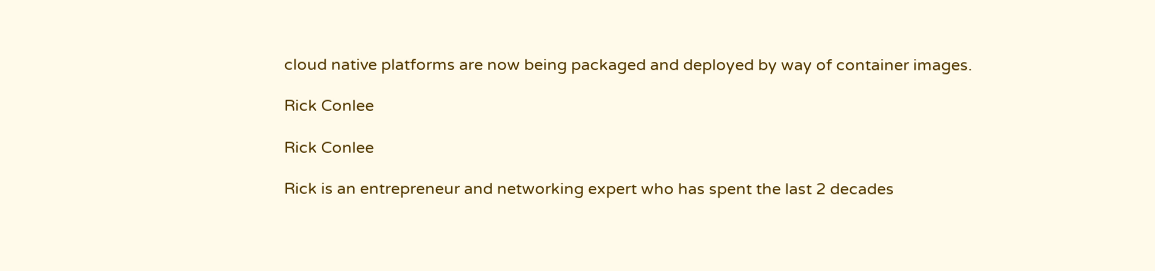cloud native platforms are now being packaged and deployed by way of container images.

Rick Conlee

Rick Conlee

Rick is an entrepreneur and networking expert who has spent the last 2 decades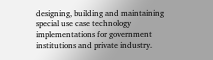designing, building and maintaining special use case technology implementations for government institutions and private industry.